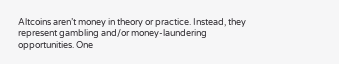Altcoins aren’t money in theory or practice. Instead, they represent gambling and/or money-laundering opportunities. One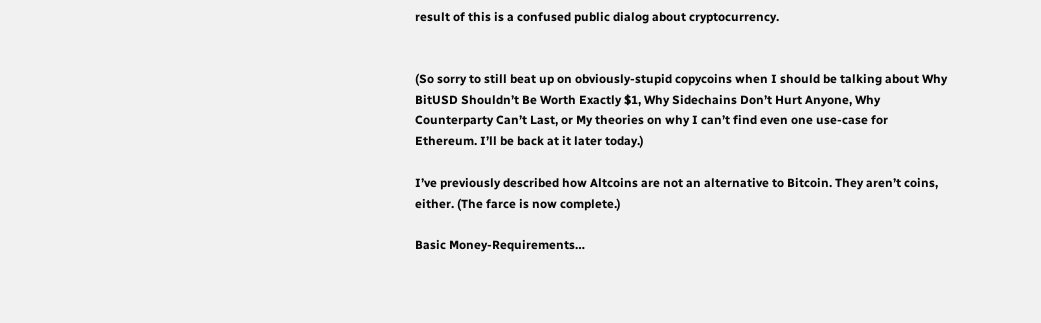result of this is a confused public dialog about cryptocurrency.


(So sorry to still beat up on obviously-stupid copycoins when I should be talking about Why BitUSD Shouldn’t Be Worth Exactly $1, Why Sidechains Don’t Hurt Anyone, Why Counterparty Can’t Last, or My theories on why I can’t find even one use-case for Ethereum. I’ll be back at it later today.)

I’ve previously described how Altcoins are not an alternative to Bitcoin. They aren’t coins, either. (The farce is now complete.)

Basic Money-Requirements…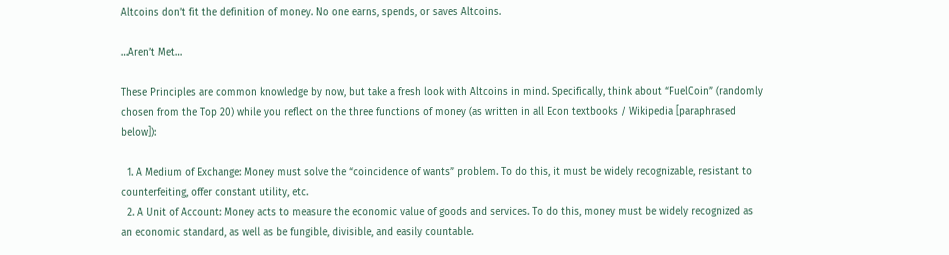Altcoins don’t fit the definition of money. No one earns, spends, or saves Altcoins.

…Aren’t Met…

These Principles are common knowledge by now, but take a fresh look with Altcoins in mind. Specifically, think about “FuelCoin” (randomly chosen from the Top 20) while you reflect on the three functions of money (as written in all Econ textbooks / Wikipedia [paraphrased below]):

  1. A Medium of Exchange: Money must solve the “coincidence of wants” problem. To do this, it must be widely recognizable, resistant to counterfeiting, offer constant utility, etc.
  2. A Unit of Account: Money acts to measure the economic value of goods and services. To do this, money must be widely recognized as an economic standard, as well as be fungible, divisible, and easily countable.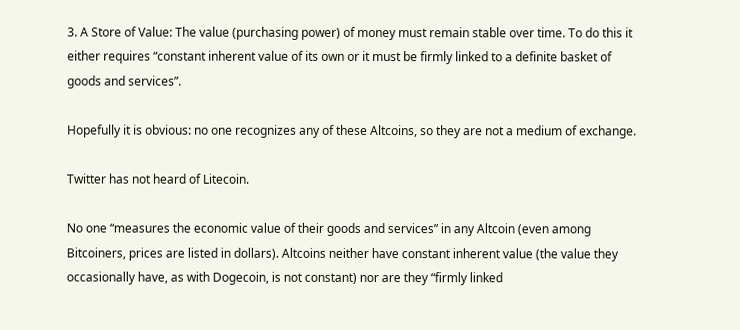3. A Store of Value: The value (purchasing power) of money must remain stable over time. To do this it either requires “constant inherent value of its own or it must be firmly linked to a definite basket of goods and services”.

Hopefully it is obvious: no one recognizes any of these Altcoins, so they are not a medium of exchange.

Twitter has not heard of Litecoin.

No one “measures the economic value of their goods and services” in any Altcoin (even among Bitcoiners, prices are listed in dollars). Altcoins neither have constant inherent value (the value they occasionally have, as with Dogecoin, is not constant) nor are they “firmly linked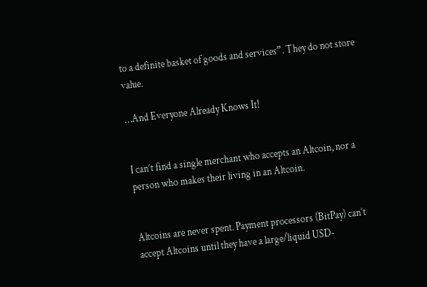to a definite basket of goods and services”. They do not store value.

…And Everyone Already Knows It!


I can’t find a single merchant who accepts an Altcoin, nor a person who makes their living in an Altcoin.


Altcoins are never spent. Payment processors (BitPay) can’t accept Altcoins until they have a large/liquid USD-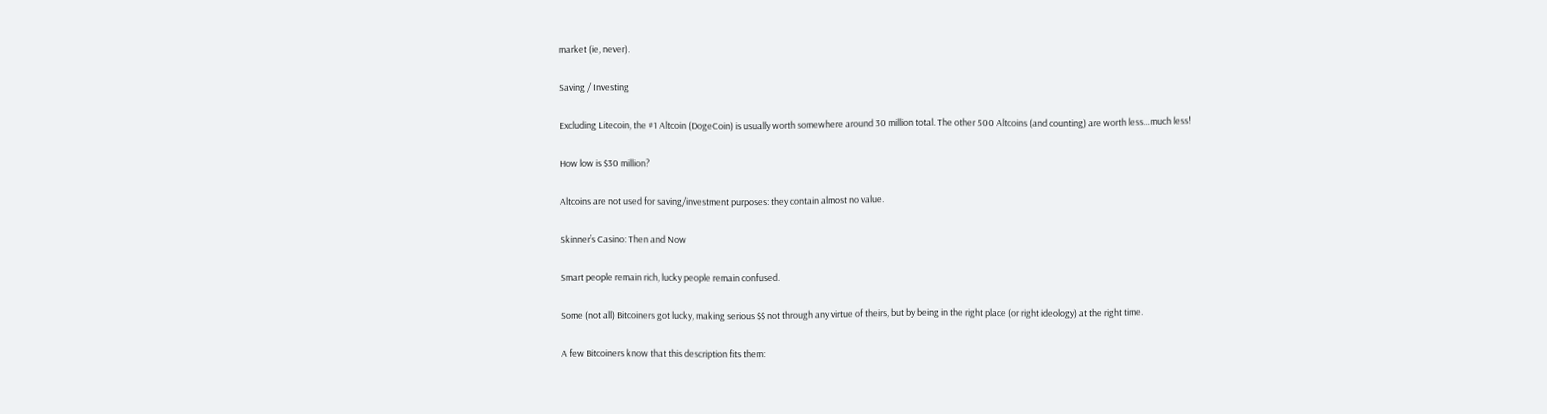market (ie, never).

Saving / Investing

Excluding Litecoin, the #1 Altcoin (DogeCoin) is usually worth somewhere around 30 million total. The other 500 Altcoins (and counting) are worth less…much less!

How low is $30 million?

Altcoins are not used for saving/investment purposes: they contain almost no value.

Skinner’s Casino: Then and Now

Smart people remain rich, lucky people remain confused.

Some (not all) Bitcoiners got lucky, making serious $$ not through any virtue of theirs, but by being in the right place (or right ideology) at the right time.

A few Bitcoiners know that this description fits them: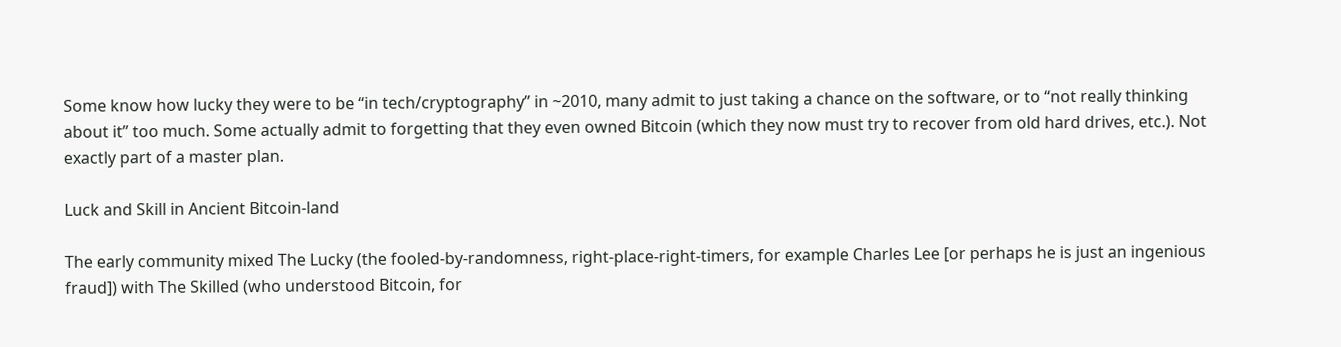Some know how lucky they were to be “in tech/cryptography” in ~2010, many admit to just taking a chance on the software, or to “not really thinking about it” too much. Some actually admit to forgetting that they even owned Bitcoin (which they now must try to recover from old hard drives, etc.). Not exactly part of a master plan.

Luck and Skill in Ancient Bitcoin-land

The early community mixed The Lucky (the fooled-by-randomness, right-place-right-timers, for example Charles Lee [or perhaps he is just an ingenious fraud]) with The Skilled (who understood Bitcoin, for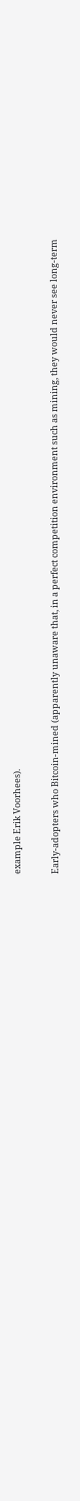example Erik Voorhees).

Early-adopters who Bitcoin-mined (apparently unaware that, in a perfect competition environment such as mining, they would never see long-term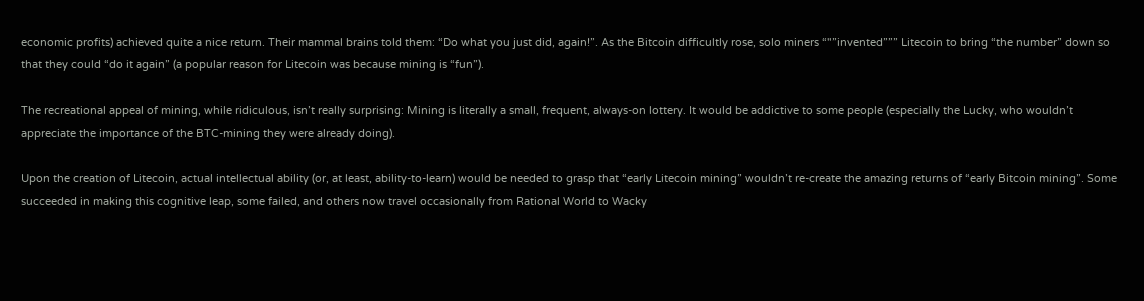economic profits) achieved quite a nice return. Their mammal brains told them: “Do what you just did, again!”. As the Bitcoin difficultly rose, solo miners “"”invented””” Litecoin to bring “the number” down so that they could “do it again” (a popular reason for Litecoin was because mining is “fun”).

The recreational appeal of mining, while ridiculous, isn’t really surprising: Mining is literally a small, frequent, always-on lottery. It would be addictive to some people (especially the Lucky, who wouldn’t appreciate the importance of the BTC-mining they were already doing).

Upon the creation of Litecoin, actual intellectual ability (or, at least, ability-to-learn) would be needed to grasp that “early Litecoin mining” wouldn’t re-create the amazing returns of “early Bitcoin mining”. Some succeeded in making this cognitive leap, some failed, and others now travel occasionally from Rational World to Wacky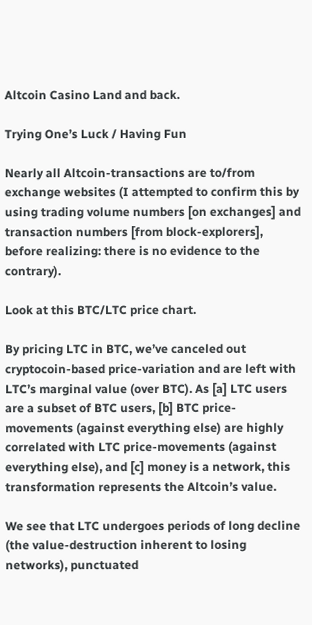Altcoin Casino Land and back.

Trying One’s Luck / Having Fun

Nearly all Altcoin-transactions are to/from exchange websites (I attempted to confirm this by using trading volume numbers [on exchanges] and transaction numbers [from block-explorers], before realizing: there is no evidence to the contrary).

Look at this BTC/LTC price chart.

By pricing LTC in BTC, we’ve canceled out cryptocoin-based price-variation and are left with LTC’s marginal value (over BTC). As [a] LTC users are a subset of BTC users, [b] BTC price-movements (against everything else) are highly correlated with LTC price-movements (against everything else), and [c] money is a network, this transformation represents the Altcoin’s value.

We see that LTC undergoes periods of long decline (the value-destruction inherent to losing networks), punctuated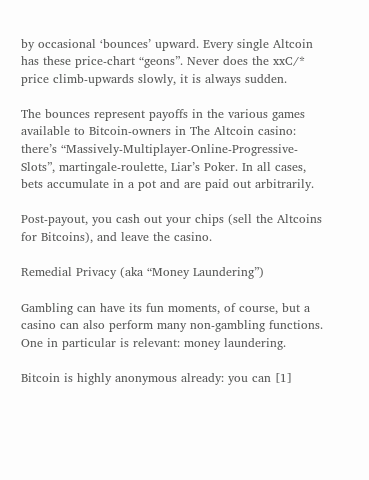by occasional ‘bounces’ upward. Every single Altcoin has these price-chart “geons”. Never does the xxC/* price climb-upwards slowly, it is always sudden.

The bounces represent payoffs in the various games available to Bitcoin-owners in The Altcoin casino: there’s “Massively-Multiplayer-Online-Progressive-Slots”, martingale-roulette, Liar’s Poker. In all cases, bets accumulate in a pot and are paid out arbitrarily.

Post-payout, you cash out your chips (sell the Altcoins for Bitcoins), and leave the casino.

Remedial Privacy (aka “Money Laundering”)

Gambling can have its fun moments, of course, but a casino can also perform many non-gambling functions. One in particular is relevant: money laundering.

Bitcoin is highly anonymous already: you can [1]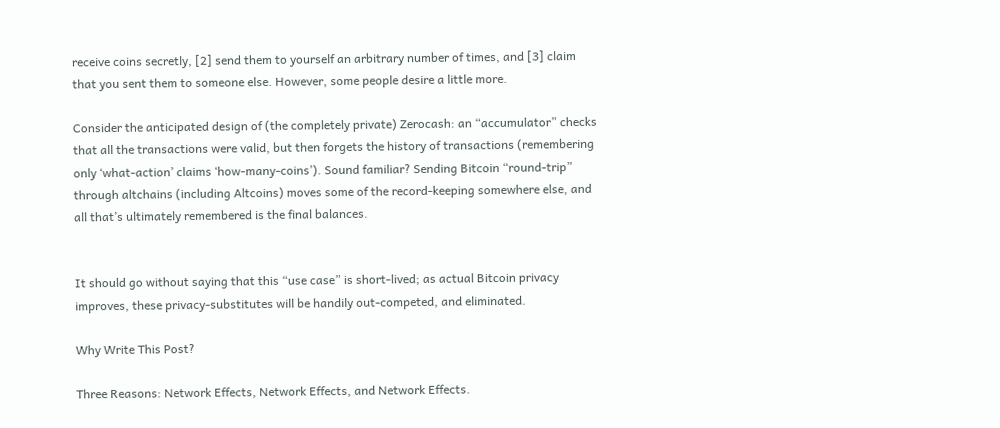receive coins secretly, [2] send them to yourself an arbitrary number of times, and [3] claim that you sent them to someone else. However, some people desire a little more.

Consider the anticipated design of (the completely private) Zerocash: an “accumulator” checks that all the transactions were valid, but then forgets the history of transactions (remembering only ‘what-action’ claims ‘how-many-coins’). Sound familiar? Sending Bitcoin “round-trip” through altchains (including Altcoins) moves some of the record-keeping somewhere else, and all that’s ultimately remembered is the final balances.


It should go without saying that this “use case” is short-lived; as actual Bitcoin privacy improves, these privacy-substitutes will be handily out-competed, and eliminated.

Why Write This Post?

Three Reasons: Network Effects, Network Effects, and Network Effects.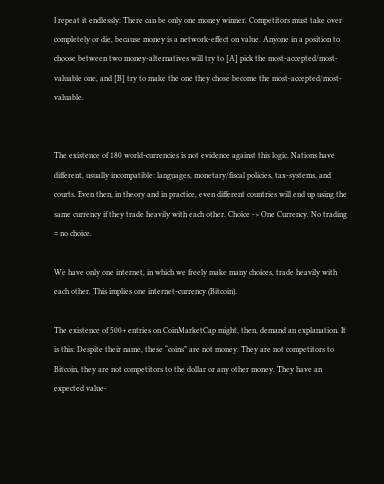I repeat it endlessly: There can be only one money winner. Competitors must take over completely or die, because money is a network-effect on value. Anyone in a position to choose between two money-alternatives will try to [A] pick the most-accepted/most-valuable one, and [B] try to make the one they chose become the most-accepted/most-valuable.


The existence of 180 world-currencies is not evidence against this logic. Nations have different, usually incompatible: languages, monetary/fiscal policies, tax-systems, and courts. Even then, in theory and in practice, even different countries will end up using the same currency if they trade heavily with each other. Choice -> One Currency. No trading = no choice.

We have only one internet, in which we freely make many choices, trade heavily with each other. This implies one internet-currency (Bitcoin).

The existence of 500+ entries on CoinMarketCap might, then, demand an explanation. It is this: Despite their name, these “coins” are not money. They are not competitors to Bitcoin, they are not competitors to the dollar or any other money. They have an expected value-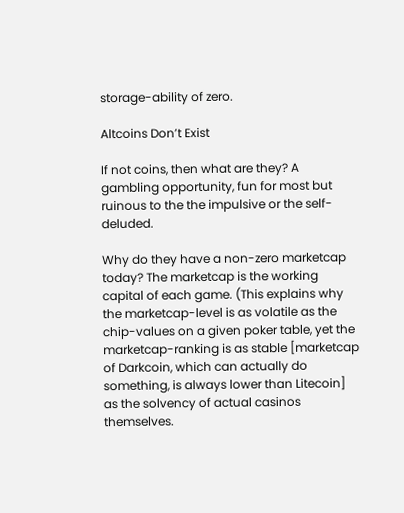storage-ability of zero.

Altcoins Don’t Exist

If not coins, then what are they? A gambling opportunity, fun for most but ruinous to the the impulsive or the self-deluded.

Why do they have a non-zero marketcap today? The marketcap is the working capital of each game. (This explains why the marketcap-level is as volatile as the chip-values on a given poker table, yet the marketcap-ranking is as stable [marketcap of Darkcoin, which can actually do something, is always lower than Litecoin] as the solvency of actual casinos themselves.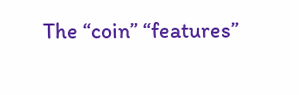The “coin” “features”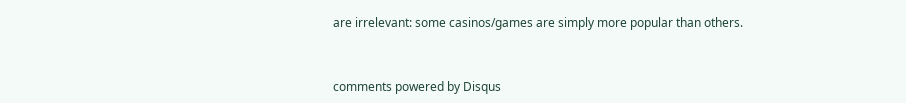are irrelevant: some casinos/games are simply more popular than others.



comments powered by Disqus